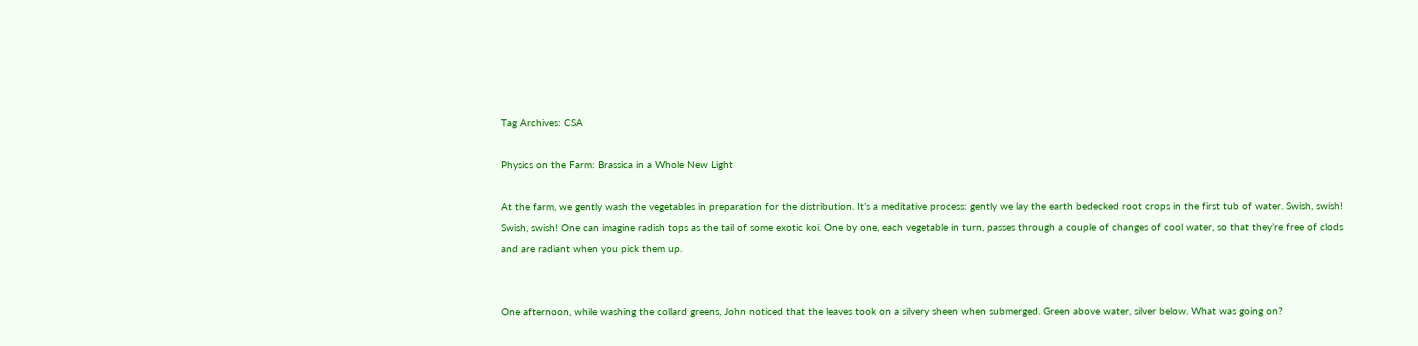Tag Archives: CSA

Physics on the Farm: Brassica in a Whole New Light

At the farm, we gently wash the vegetables in preparation for the distribution. It’s a meditative process: gently we lay the earth bedecked root crops in the first tub of water. Swish, swish! Swish, swish! One can imagine radish tops as the tail of some exotic koi. One by one, each vegetable in turn, passes through a couple of changes of cool water, so that they’re free of clods and are radiant when you pick them up.


One afternoon, while washing the collard greens, John noticed that the leaves took on a silvery sheen when submerged. Green above water, silver below. What was going on?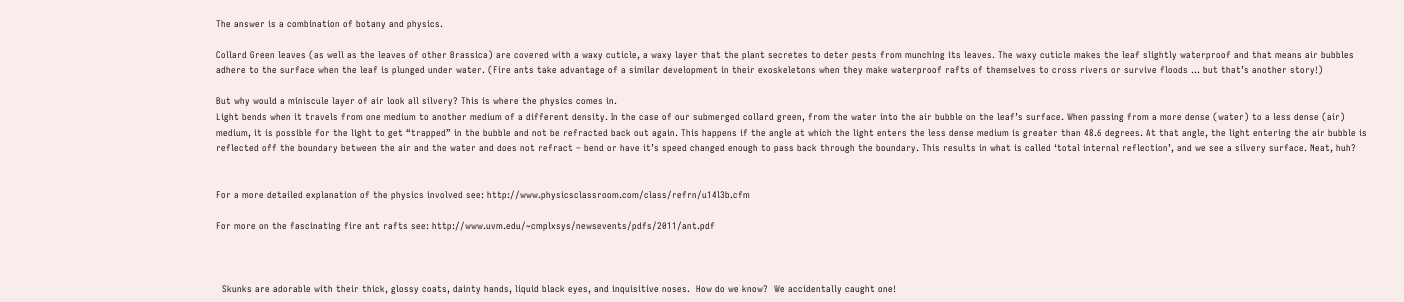The answer is a combination of botany and physics.

Collard Green leaves (as well as the leaves of other Brassica) are covered with a waxy cuticle, a waxy layer that the plant secretes to deter pests from munching its leaves. The waxy cuticle makes the leaf slightly waterproof and that means air bubbles adhere to the surface when the leaf is plunged under water. (Fire ants take advantage of a similar development in their exoskeletons when they make waterproof rafts of themselves to cross rivers or survive floods … but that’s another story!)

But why would a miniscule layer of air look all silvery? This is where the physics comes in.
Light bends when it travels from one medium to another medium of a different density. In the case of our submerged collard green, from the water into the air bubble on the leaf’s surface. When passing from a more dense (water) to a less dense (air) medium, it is possible for the light to get “trapped” in the bubble and not be refracted back out again. This happens if the angle at which the light enters the less dense medium is greater than 48.6 degrees. At that angle, the light entering the air bubble is reflected off the boundary between the air and the water and does not refract – bend or have it’s speed changed enough to pass back through the boundary. This results in what is called ‘total internal reflection’, and we see a silvery surface. Neat, huh?


For a more detailed explanation of the physics involved see: http://www.physicsclassroom.com/class/refrn/u14l3b.cfm

For more on the fascinating fire ant rafts see: http://www.uvm.edu/~cmplxsys/newsevents/pdfs/2011/ant.pdf



  Skunks are adorable with their thick, glossy coats, dainty hands, liquid black eyes, and inquisitive noses.  How do we know?  We accidentally caught one!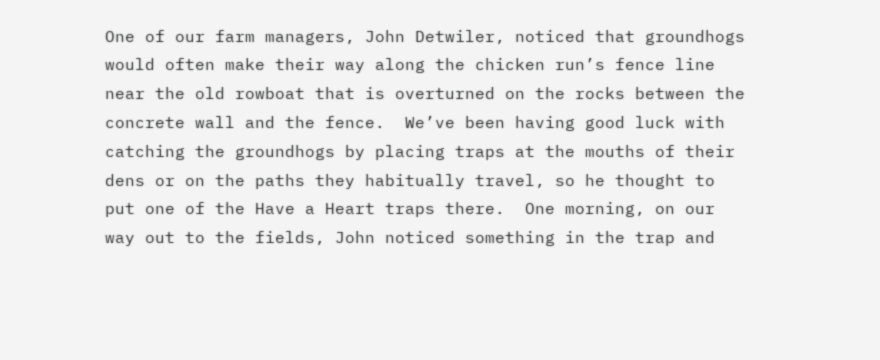One of our farm managers, John Detwiler, noticed that groundhogs would often make their way along the chicken run’s fence line near the old rowboat that is overturned on the rocks between the concrete wall and the fence.  We’ve been having good luck with catching the groundhogs by placing traps at the mouths of their dens or on the paths they habitually travel, so he thought to put one of the Have a Heart traps there.  One morning, on our way out to the fields, John noticed something in the trap and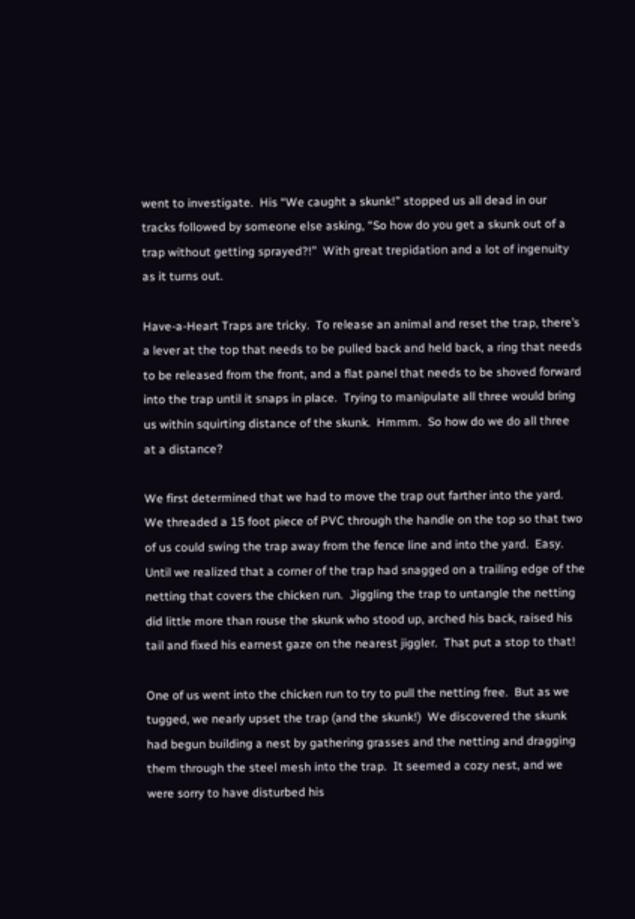went to investigate.  His “We caught a skunk!” stopped us all dead in our tracks followed by someone else asking, “So how do you get a skunk out of a trap without getting sprayed?!”  With great trepidation and a lot of ingenuity as it turns out.

Have-a-Heart Traps are tricky.  To release an animal and reset the trap, there’s a lever at the top that needs to be pulled back and held back, a ring that needs to be released from the front, and a flat panel that needs to be shoved forward into the trap until it snaps in place.  Trying to manipulate all three would bring us within squirting distance of the skunk.  Hmmm.  So how do we do all three at a distance?

We first determined that we had to move the trap out farther into the yard.  We threaded a 15 foot piece of PVC through the handle on the top so that two of us could swing the trap away from the fence line and into the yard.  Easy.  Until we realized that a corner of the trap had snagged on a trailing edge of the netting that covers the chicken run.  Jiggling the trap to untangle the netting did little more than rouse the skunk who stood up, arched his back, raised his tail and fixed his earnest gaze on the nearest jiggler.  That put a stop to that!

One of us went into the chicken run to try to pull the netting free.  But as we tugged, we nearly upset the trap (and the skunk!)  We discovered the skunk had begun building a nest by gathering grasses and the netting and dragging them through the steel mesh into the trap.  It seemed a cozy nest, and we were sorry to have disturbed his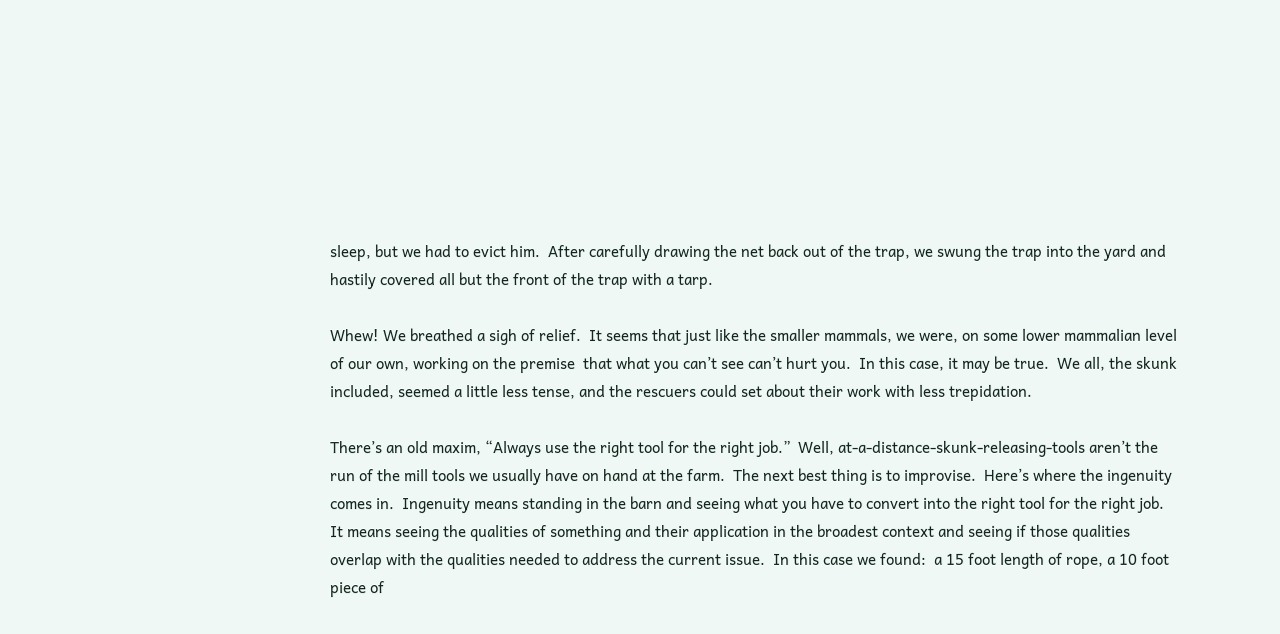sleep, but we had to evict him.  After carefully drawing the net back out of the trap, we swung the trap into the yard and hastily covered all but the front of the trap with a tarp.

Whew! We breathed a sigh of relief.  It seems that just like the smaller mammals, we were, on some lower mammalian level of our own, working on the premise  that what you can’t see can’t hurt you.  In this case, it may be true.  We all, the skunk included, seemed a little less tense, and the rescuers could set about their work with less trepidation.

There’s an old maxim, “Always use the right tool for the right job.”  Well, at-a-distance-skunk-releasing-tools aren’t the run of the mill tools we usually have on hand at the farm.  The next best thing is to improvise.  Here’s where the ingenuity comes in.  Ingenuity means standing in the barn and seeing what you have to convert into the right tool for the right job. It means seeing the qualities of something and their application in the broadest context and seeing if those qualities overlap with the qualities needed to address the current issue.  In this case we found:  a 15 foot length of rope, a 10 foot piece of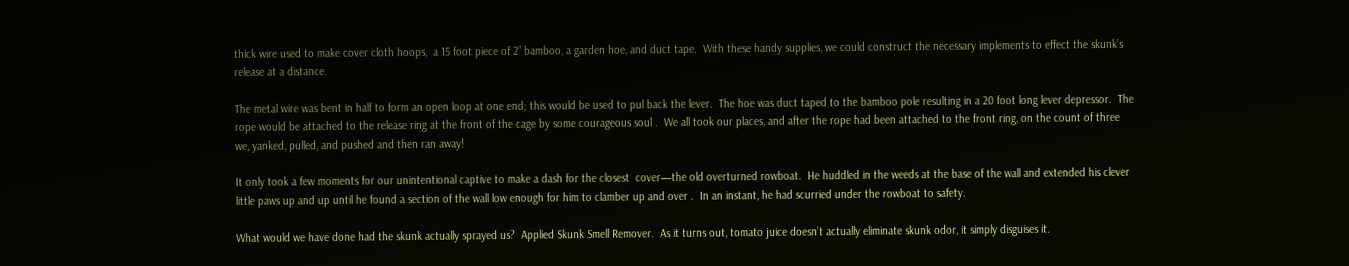thick wire used to make cover cloth hoops,  a 15 foot piece of 2” bamboo, a garden hoe, and duct tape.  With these handy supplies, we could construct the necessary implements to effect the skunk’s release at a distance.

The metal wire was bent in half to form an open loop at one end; this would be used to pul back the lever.  The hoe was duct taped to the bamboo pole resulting in a 20 foot long lever depressor.  The rope would be attached to the release ring at the front of the cage by some courageous soul .  We all took our places, and after the rope had been attached to the front ring, on the count of three we, yanked, pulled, and pushed and then ran away!

It only took a few moments for our unintentional captive to make a dash for the closest  cover—the old overturned rowboat.  He huddled in the weeds at the base of the wall and extended his clever little paws up and up until he found a section of the wall low enough for him to clamber up and over .  In an instant, he had scurried under the rowboat to safety.

What would we have done had the skunk actually sprayed us?  Applied Skunk Smell Remover.  As it turns out, tomato juice doesn’t actually eliminate skunk odor, it simply disguises it.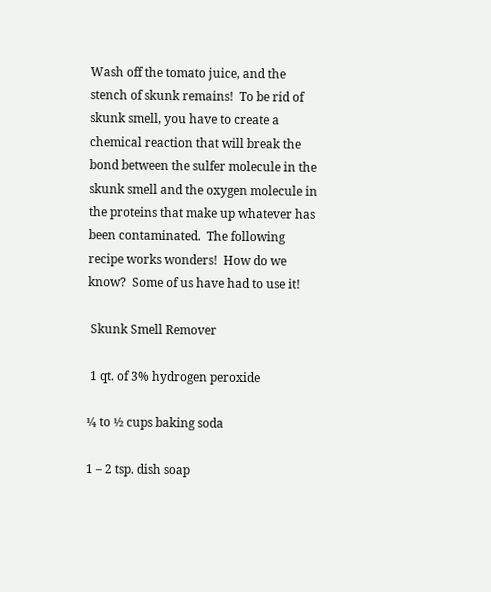Wash off the tomato juice, and the stench of skunk remains!  To be rid of skunk smell, you have to create a chemical reaction that will break the bond between the sulfer molecule in the skunk smell and the oxygen molecule in the proteins that make up whatever has been contaminated.  The following recipe works wonders!  How do we know?  Some of us have had to use it!

 Skunk Smell Remover

 1 qt. of 3% hydrogen peroxide

¼ to ½ cups baking soda

1 – 2 tsp. dish soap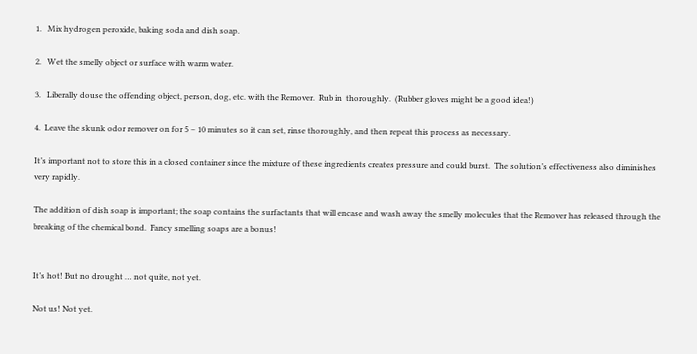1.   Mix hydrogen peroxide, baking soda and dish soap.

2.   Wet the smelly object or surface with warm water.

3.   Liberally douse the offending object, person, dog, etc. with the Remover.  Rub in  thoroughly.  (Rubber gloves might be a good idea!)

4.  Leave the skunk odor remover on for 5 – 10 minutes so it can set, rinse thoroughly, and then repeat this process as necessary.

It’s important not to store this in a closed container since the mixture of these ingredients creates pressure and could burst.  The solution’s effectiveness also diminishes very rapidly.

The addition of dish soap is important; the soap contains the surfactants that will encase and wash away the smelly molecules that the Remover has released through the breaking of the chemical bond.  Fancy smelling soaps are a bonus!


It’s hot! But no drought … not quite, not yet.

Not us! Not yet.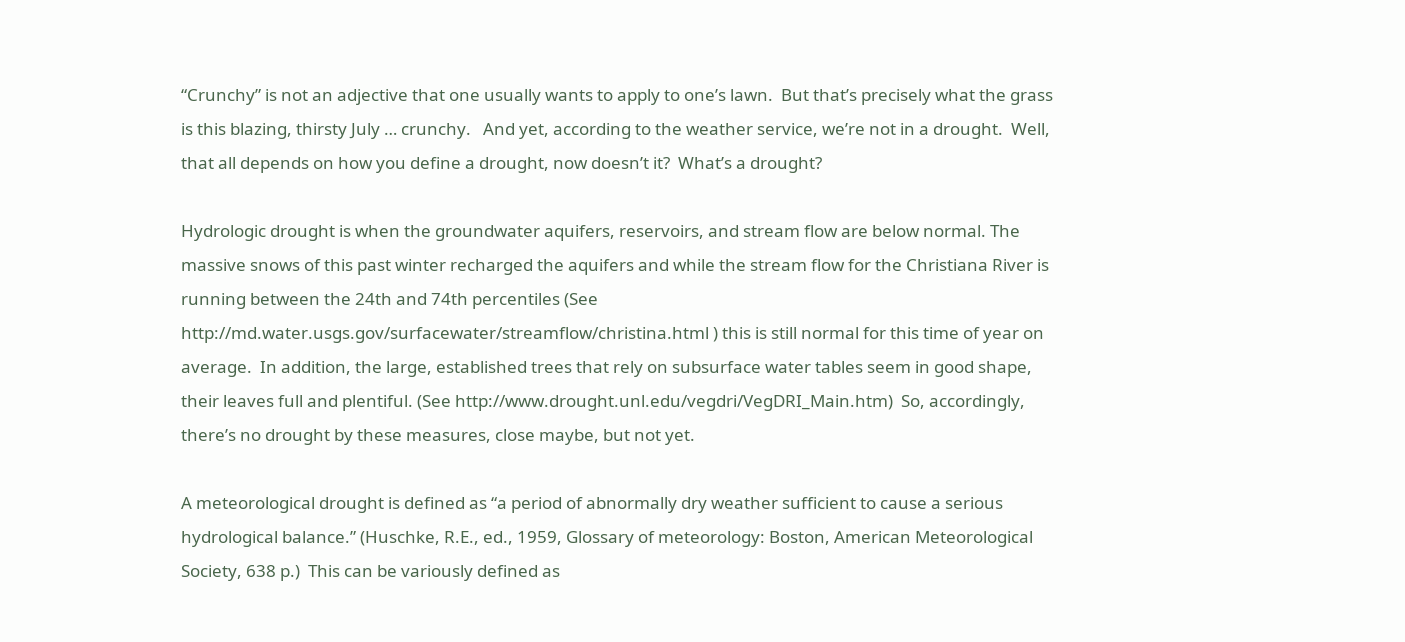“Crunchy” is not an adjective that one usually wants to apply to one’s lawn.  But that’s precisely what the grass is this blazing, thirsty July … crunchy.   And yet, according to the weather service, we’re not in a drought.  Well, that all depends on how you define a drought, now doesn’t it?  What’s a drought?

Hydrologic drought is when the groundwater aquifers, reservoirs, and stream flow are below normal. The massive snows of this past winter recharged the aquifers and while the stream flow for the Christiana River is running between the 24th and 74th percentiles (See http://md.water.usgs.gov/surfacewater/streamflow/christina.html ) this is still normal for this time of year on average.  In addition, the large, established trees that rely on subsurface water tables seem in good shape, their leaves full and plentiful. (See http://www.drought.unl.edu/vegdri/VegDRI_Main.htm)  So, accordingly, there’s no drought by these measures, close maybe, but not yet.

A meteorological drought is defined as “a period of abnormally dry weather sufficient to cause a serious hydrological balance.” (Huschke, R.E., ed., 1959, Glossary of meteorology: Boston, American Meteorological Society, 638 p.)  This can be variously defined as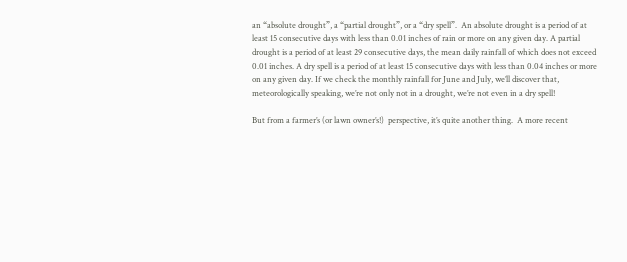an “absolute drought”, a “partial drought”, or a “dry spell”.  An absolute drought is a period of at least 15 consecutive days with less than 0.01 inches of rain or more on any given day. A partial drought is a period of at least 29 consecutive days, the mean daily rainfall of which does not exceed 0.01 inches. A dry spell is a period of at least 15 consecutive days with less than 0.04 inches or more on any given day. If we check the monthly rainfall for June and July, we’ll discover that, meteorologically speaking, we’re not only not in a drought, we’re not even in a dry spell!

But from a farmer’s (or lawn owner’s!)  perspective, it’s quite another thing.  A more recent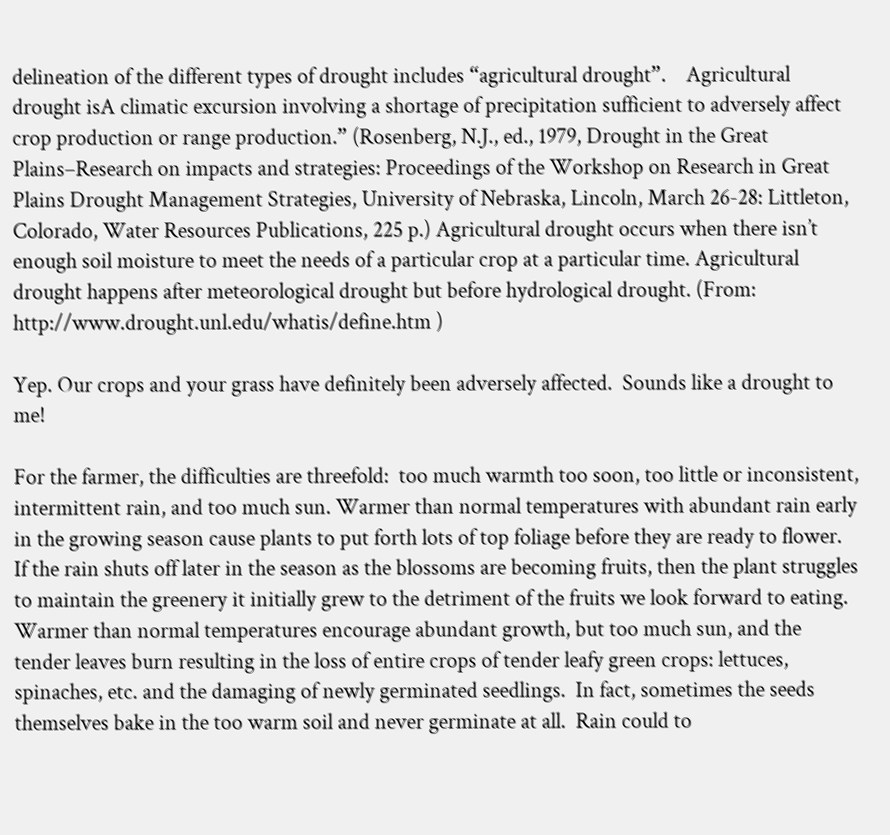delineation of the different types of drought includes “agricultural drought”.    Agricultural drought isA climatic excursion involving a shortage of precipitation sufficient to adversely affect crop production or range production.” (Rosenberg, N.J., ed., 1979, Drought in the Great Plains–Research on impacts and strategies: Proceedings of the Workshop on Research in Great Plains Drought Management Strategies, University of Nebraska, Lincoln, March 26-28: Littleton, Colorado, Water Resources Publications, 225 p.) Agricultural drought occurs when there isn’t enough soil moisture to meet the needs of a particular crop at a particular time. Agricultural drought happens after meteorological drought but before hydrological drought. (From: http://www.drought.unl.edu/whatis/define.htm )

Yep. Our crops and your grass have definitely been adversely affected.  Sounds like a drought to me!

For the farmer, the difficulties are threefold:  too much warmth too soon, too little or inconsistent, intermittent rain, and too much sun. Warmer than normal temperatures with abundant rain early in the growing season cause plants to put forth lots of top foliage before they are ready to flower.  If the rain shuts off later in the season as the blossoms are becoming fruits, then the plant struggles to maintain the greenery it initially grew to the detriment of the fruits we look forward to eating.  Warmer than normal temperatures encourage abundant growth, but too much sun, and the tender leaves burn resulting in the loss of entire crops of tender leafy green crops: lettuces, spinaches, etc. and the damaging of newly germinated seedlings.  In fact, sometimes the seeds themselves bake in the too warm soil and never germinate at all.  Rain could to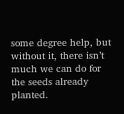some degree help, but without it, there isn’t much we can do for the seeds already planted.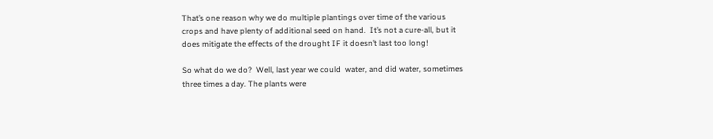That’s one reason why we do multiple plantings over time of the various crops and have plenty of additional seed on hand.  It’s not a cure-all, but it does mitigate the effects of the drought IF it doesn’t last too long!

So what do we do?  Well, last year we could  water, and did water, sometimes three times a day. The plants were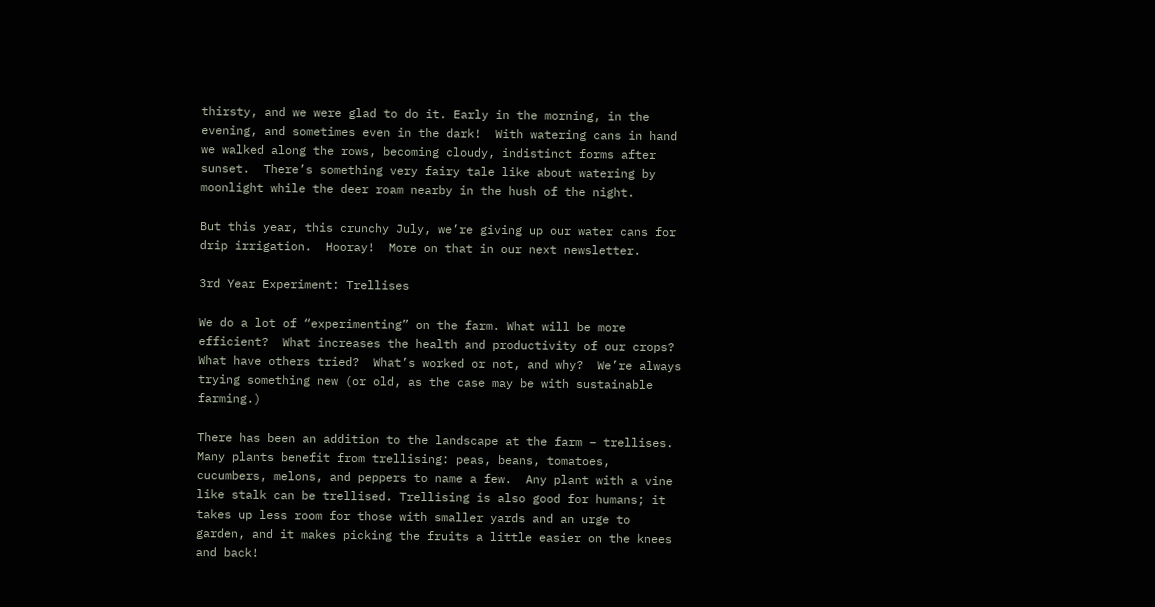thirsty, and we were glad to do it. Early in the morning, in the evening, and sometimes even in the dark!  With watering cans in hand we walked along the rows, becoming cloudy, indistinct forms after sunset.  There’s something very fairy tale like about watering by moonlight while the deer roam nearby in the hush of the night.

But this year, this crunchy July, we’re giving up our water cans for drip irrigation.  Hooray!  More on that in our next newsletter.

3rd Year Experiment: Trellises

We do a lot of “experimenting” on the farm. What will be more efficient?  What increases the health and productivity of our crops?  What have others tried?  What’s worked or not, and why?  We’re always trying something new (or old, as the case may be with sustainable farming.)

There has been an addition to the landscape at the farm – trellises.  Many plants benefit from trellising: peas, beans, tomatoes, cucumbers, melons, and peppers to name a few.  Any plant with a vine like stalk can be trellised. Trellising is also good for humans; it takes up less room for those with smaller yards and an urge to garden, and it makes picking the fruits a little easier on the knees and back!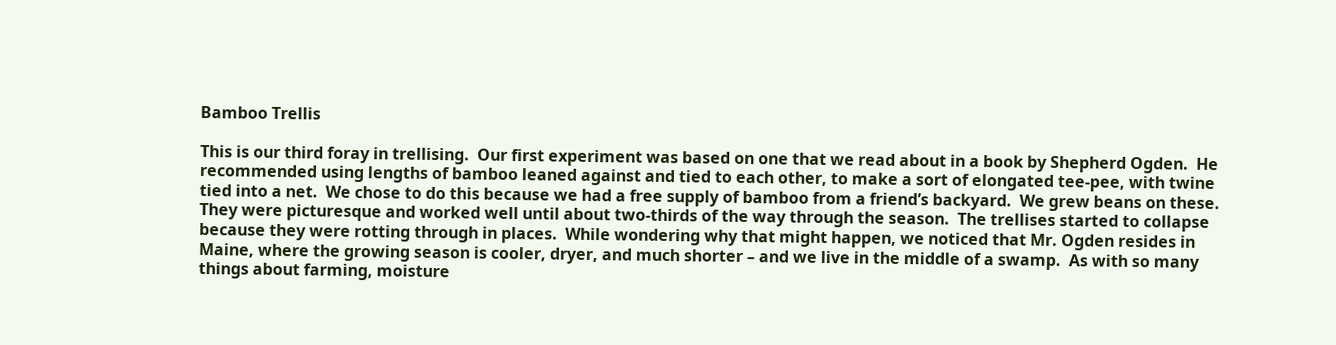Bamboo Trellis

This is our third foray in trellising.  Our first experiment was based on one that we read about in a book by Shepherd Ogden.  He recommended using lengths of bamboo leaned against and tied to each other, to make a sort of elongated tee-pee, with twine tied into a net.  We chose to do this because we had a free supply of bamboo from a friend’s backyard.  We grew beans on these. They were picturesque and worked well until about two-thirds of the way through the season.  The trellises started to collapse because they were rotting through in places.  While wondering why that might happen, we noticed that Mr. Ogden resides in Maine, where the growing season is cooler, dryer, and much shorter – and we live in the middle of a swamp.  As with so many things about farming, moisture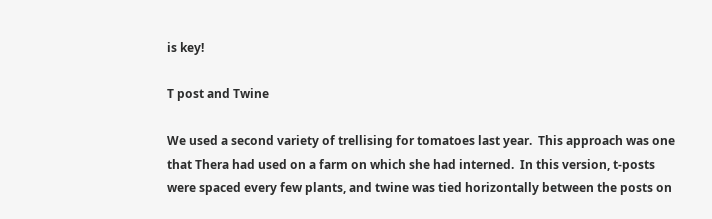is key!

T post and Twine

We used a second variety of trellising for tomatoes last year.  This approach was one that Thera had used on a farm on which she had interned.  In this version, t-posts were spaced every few plants, and twine was tied horizontally between the posts on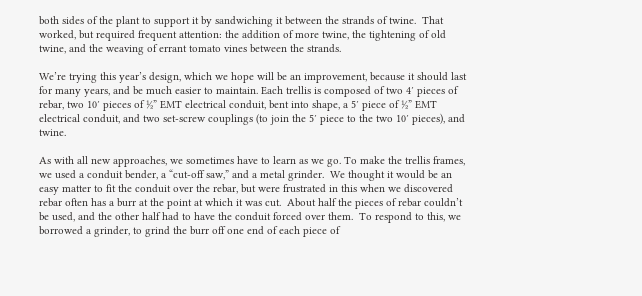both sides of the plant to support it by sandwiching it between the strands of twine.  That worked, but required frequent attention: the addition of more twine, the tightening of old twine, and the weaving of errant tomato vines between the strands.

We’re trying this year’s design, which we hope will be an improvement, because it should last for many years, and be much easier to maintain. Each trellis is composed of two 4′ pieces of rebar, two 10′ pieces of ½” EMT electrical conduit, bent into shape, a 5′ piece of ½” EMT electrical conduit, and two set-screw couplings (to join the 5′ piece to the two 10′ pieces), and twine.

As with all new approaches, we sometimes have to learn as we go. To make the trellis frames, we used a conduit bender, a “cut-off saw,” and a metal grinder.  We thought it would be an easy matter to fit the conduit over the rebar, but were frustrated in this when we discovered rebar often has a burr at the point at which it was cut.  About half the pieces of rebar couldn’t be used, and the other half had to have the conduit forced over them.  To respond to this, we borrowed a grinder, to grind the burr off one end of each piece of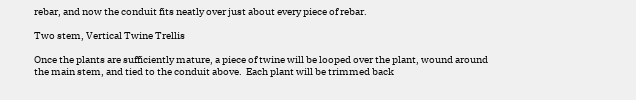rebar, and now the conduit fits neatly over just about every piece of rebar.

Two stem, Vertical Twine Trellis

Once the plants are sufficiently mature, a piece of twine will be looped over the plant, wound around the main stem, and tied to the conduit above.  Each plant will be trimmed back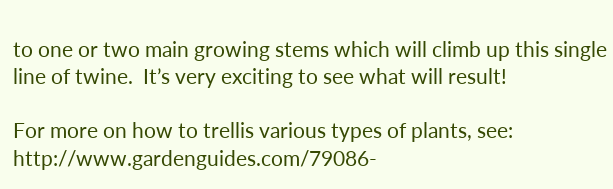to one or two main growing stems which will climb up this single line of twine.  It’s very exciting to see what will result!

For more on how to trellis various types of plants, see: http://www.gardenguides.com/79086-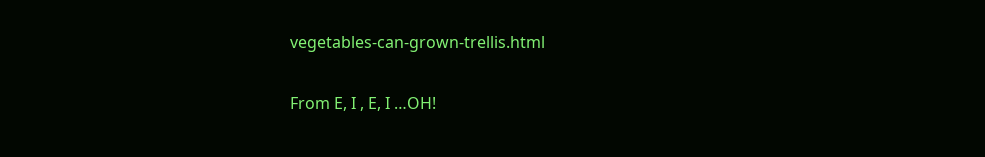vegetables-can-grown-trellis.html

From E, I , E, I …OH!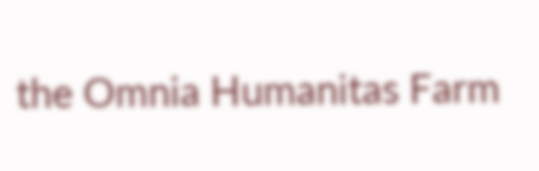the Omnia Humanitas Farm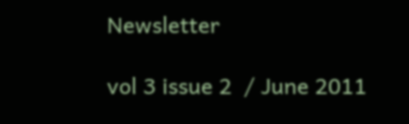Newsletter

vol 3 issue 2  / June 2011